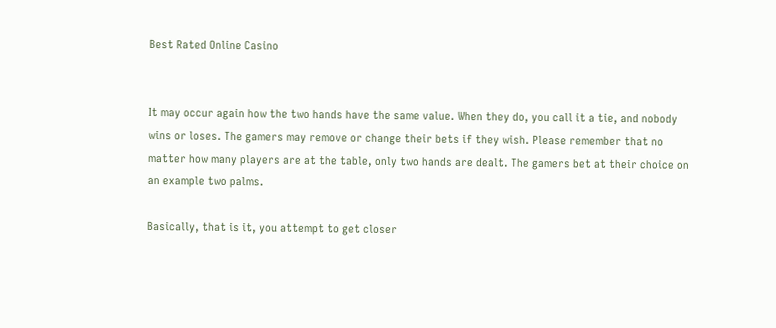Best Rated Online Casino


It may occur again how the two hands have the same value. When they do, you call it a tie, and nobody wins or loses. The gamers may remove or change their bets if they wish. Please remember that no matter how many players are at the table, only two hands are dealt. The gamers bet at their choice on an example two palms.

Basically, that is it, you attempt to get closer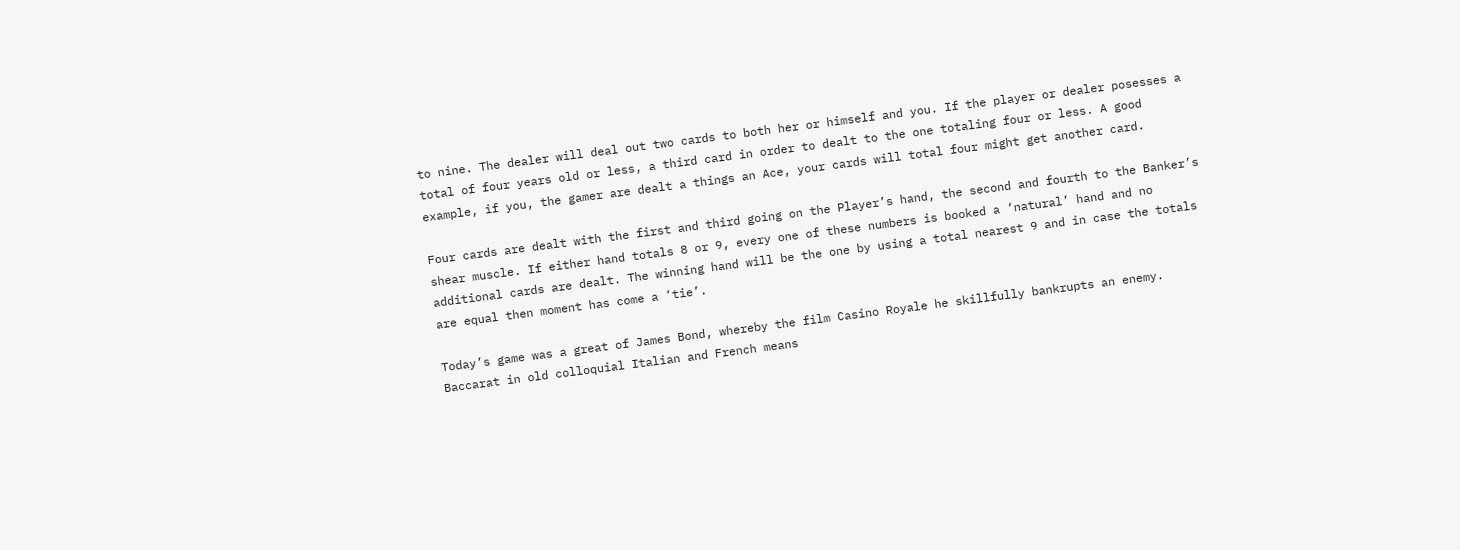to nine. The dealer will deal out two cards to both her or himself and you. If the player or dealer posesses a total of four years old or less, a third card in order to dealt to the one totaling four or less. A good example, if you, the gamer are dealt a things an Ace, your cards will total four might get another card.

Four cards are dealt with the first and third going on the Player’s hand, the second and fourth to the Banker’s shear muscle. If either hand totals 8 or 9, every one of these numbers is booked a ‘natural’ hand and no additional cards are dealt. The winning hand will be the one by using a total nearest 9 and in case the totals are equal then moment has come a ‘tie’.

Today’s game was a great of James Bond, whereby the film Casino Royale he skillfully bankrupts an enemy. Baccarat in old colloquial Italian and French means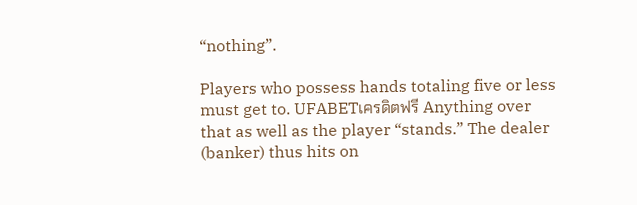“nothing”.

Players who possess hands totaling five or less must get to. UFABETเครดิตฟรี Anything over that as well as the player “stands.” The dealer (banker) thus hits on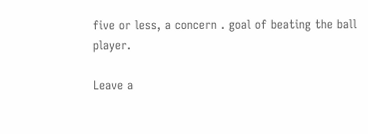five or less, a concern . goal of beating the ball player.

Leave a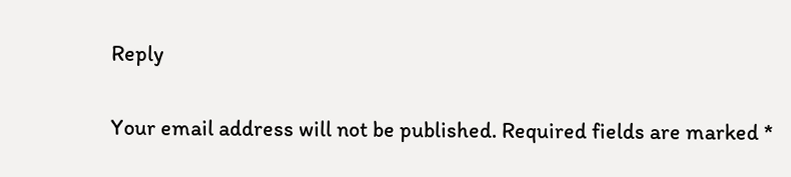Reply

Your email address will not be published. Required fields are marked *